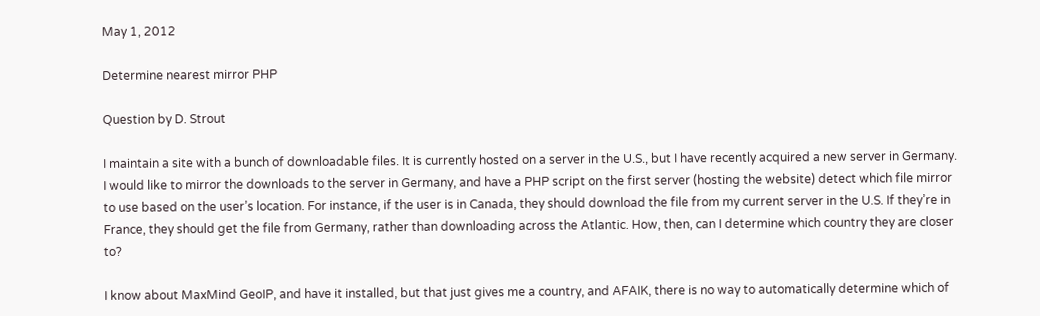May 1, 2012

Determine nearest mirror PHP

Question by D. Strout

I maintain a site with a bunch of downloadable files. It is currently hosted on a server in the U.S., but I have recently acquired a new server in Germany. I would like to mirror the downloads to the server in Germany, and have a PHP script on the first server (hosting the website) detect which file mirror to use based on the user’s location. For instance, if the user is in Canada, they should download the file from my current server in the U.S. If they’re in France, they should get the file from Germany, rather than downloading across the Atlantic. How, then, can I determine which country they are closer to?

I know about MaxMind GeoIP, and have it installed, but that just gives me a country, and AFAIK, there is no way to automatically determine which of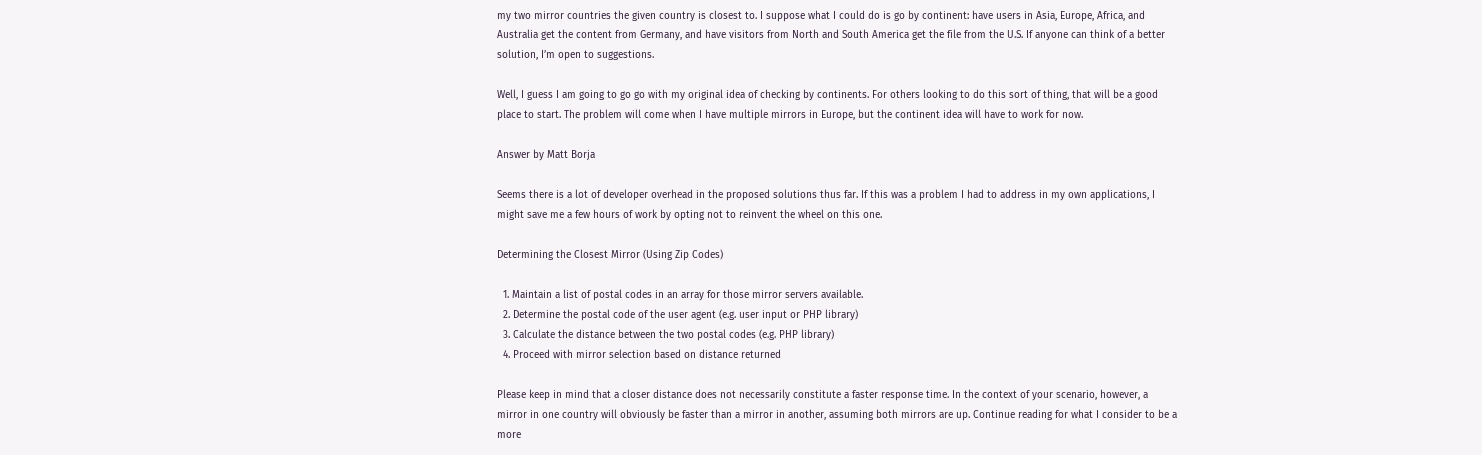my two mirror countries the given country is closest to. I suppose what I could do is go by continent: have users in Asia, Europe, Africa, and Australia get the content from Germany, and have visitors from North and South America get the file from the U.S. If anyone can think of a better solution, I’m open to suggestions.

Well, I guess I am going to go go with my original idea of checking by continents. For others looking to do this sort of thing, that will be a good place to start. The problem will come when I have multiple mirrors in Europe, but the continent idea will have to work for now.

Answer by Matt Borja

Seems there is a lot of developer overhead in the proposed solutions thus far. If this was a problem I had to address in my own applications, I might save me a few hours of work by opting not to reinvent the wheel on this one.

Determining the Closest Mirror (Using Zip Codes)

  1. Maintain a list of postal codes in an array for those mirror servers available.
  2. Determine the postal code of the user agent (e.g. user input or PHP library)
  3. Calculate the distance between the two postal codes (e.g. PHP library)
  4. Proceed with mirror selection based on distance returned

Please keep in mind that a closer distance does not necessarily constitute a faster response time. In the context of your scenario, however, a mirror in one country will obviously be faster than a mirror in another, assuming both mirrors are up. Continue reading for what I consider to be a more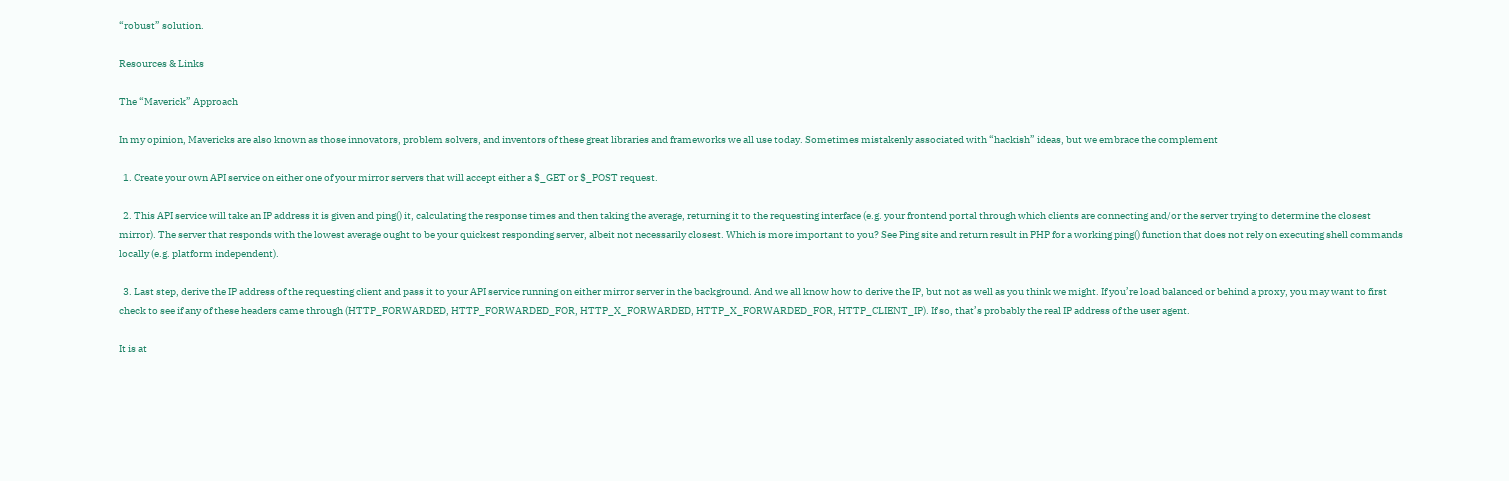“robust” solution.

Resources & Links

The “Maverick” Approach

In my opinion, Mavericks are also known as those innovators, problem solvers, and inventors of these great libraries and frameworks we all use today. Sometimes mistakenly associated with “hackish” ideas, but we embrace the complement

  1. Create your own API service on either one of your mirror servers that will accept either a $_GET or $_POST request.

  2. This API service will take an IP address it is given and ping() it, calculating the response times and then taking the average, returning it to the requesting interface (e.g. your frontend portal through which clients are connecting and/or the server trying to determine the closest mirror). The server that responds with the lowest average ought to be your quickest responding server, albeit not necessarily closest. Which is more important to you? See Ping site and return result in PHP for a working ping() function that does not rely on executing shell commands locally (e.g. platform independent).

  3. Last step, derive the IP address of the requesting client and pass it to your API service running on either mirror server in the background. And we all know how to derive the IP, but not as well as you think we might. If you’re load balanced or behind a proxy, you may want to first check to see if any of these headers came through (HTTP_FORWARDED, HTTP_FORWARDED_FOR, HTTP_X_FORWARDED, HTTP_X_FORWARDED_FOR, HTTP_CLIENT_IP). If so, that’s probably the real IP address of the user agent.

It is at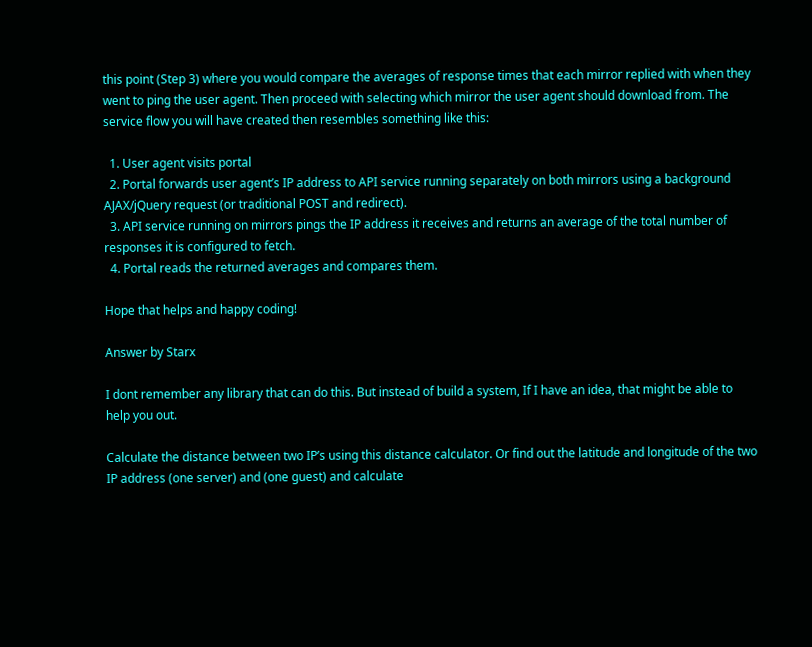this point (Step 3) where you would compare the averages of response times that each mirror replied with when they went to ping the user agent. Then proceed with selecting which mirror the user agent should download from. The service flow you will have created then resembles something like this:

  1. User agent visits portal
  2. Portal forwards user agent’s IP address to API service running separately on both mirrors using a background AJAX/jQuery request (or traditional POST and redirect).
  3. API service running on mirrors pings the IP address it receives and returns an average of the total number of responses it is configured to fetch.
  4. Portal reads the returned averages and compares them.

Hope that helps and happy coding!

Answer by Starx

I dont remember any library that can do this. But instead of build a system, If I have an idea, that might be able to help you out.

Calculate the distance between two IP’s using this distance calculator. Or find out the latitude and longitude of the two IP address (one server) and (one guest) and calculate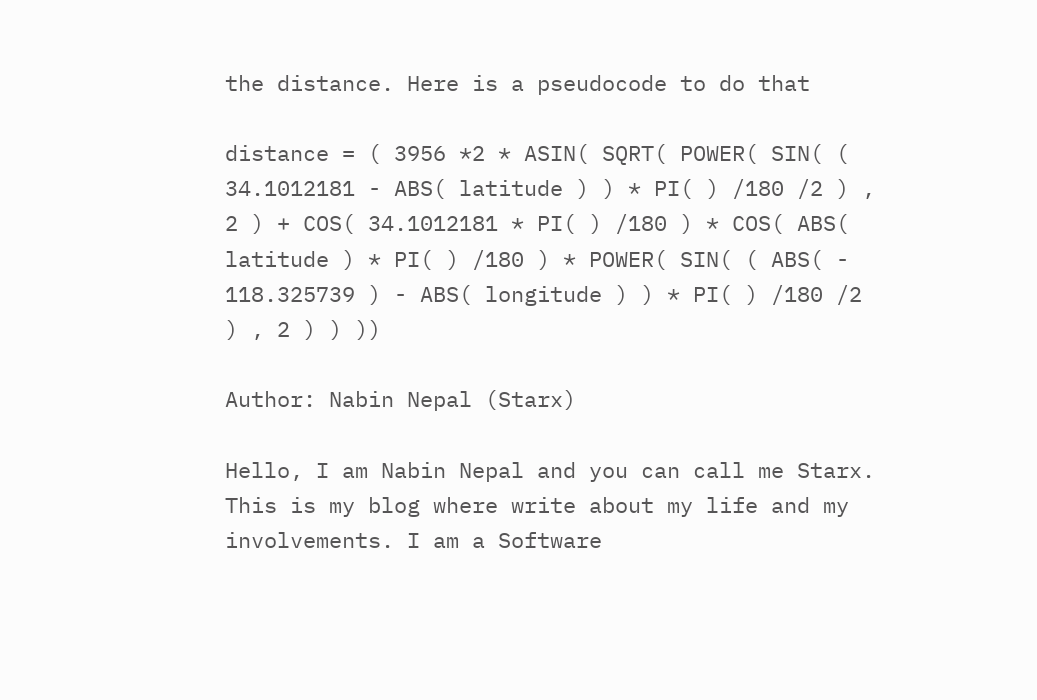the distance. Here is a pseudocode to do that

distance = ( 3956 *2 * ASIN( SQRT( POWER( SIN( ( 34.1012181 - ABS( latitude ) ) * PI( ) /180 /2 ) , 2 ) + COS( 34.1012181 * PI( ) /180 ) * COS( ABS( latitude ) * PI( ) /180 ) * POWER( SIN( ( ABS( - 118.325739 ) - ABS( longitude ) ) * PI( ) /180 /2 ) , 2 ) ) ))

Author: Nabin Nepal (Starx)

Hello, I am Nabin Nepal and you can call me Starx. This is my blog where write about my life and my involvements. I am a Software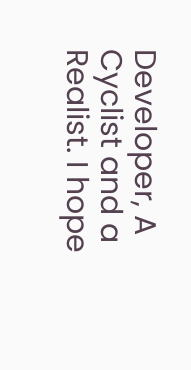Developer, A Cyclist and a Realist. I hope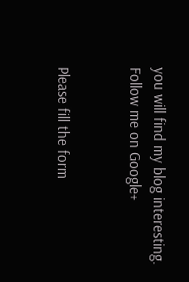you will find my blog interesting. Follow me on Google+


Please fill the form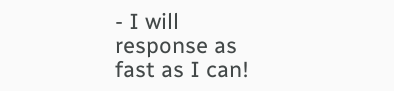- I will response as fast as I can!